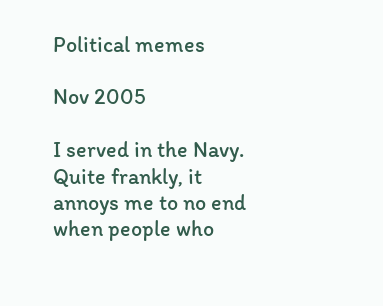Political memes

Nov 2005

I served in the Navy.
Quite frankly, it annoys me to no end when people who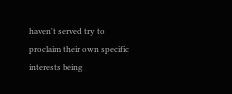haven't served try to proclaim their own specific interests being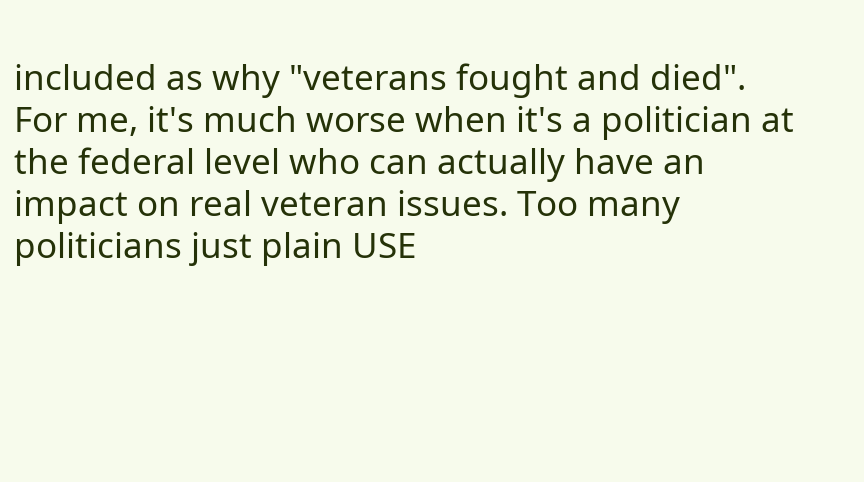included as why "veterans fought and died".
For me, it's much worse when it's a politician at the federal level who can actually have an impact on real veteran issues. Too many politicians just plain USE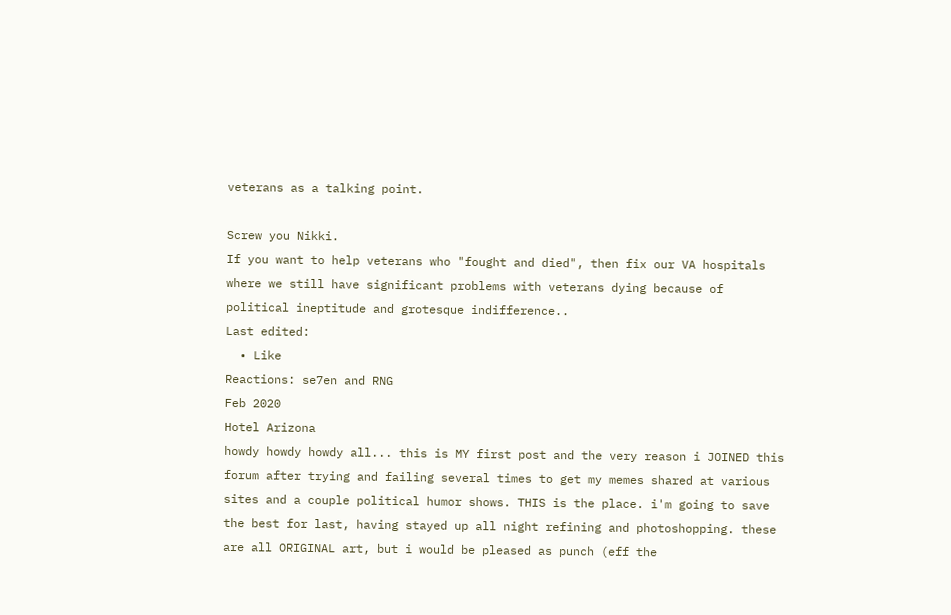veterans as a talking point.

Screw you Nikki.
If you want to help veterans who "fought and died", then fix our VA hospitals where we still have significant problems with veterans dying because of political ineptitude and grotesque indifference..
Last edited:
  • Like
Reactions: se7en and RNG
Feb 2020
Hotel Arizona
howdy howdy howdy all... this is MY first post and the very reason i JOINED this forum after trying and failing several times to get my memes shared at various sites and a couple political humor shows. THIS is the place. i'm going to save the best for last, having stayed up all night refining and photoshopping. these are all ORIGINAL art, but i would be pleased as punch (eff the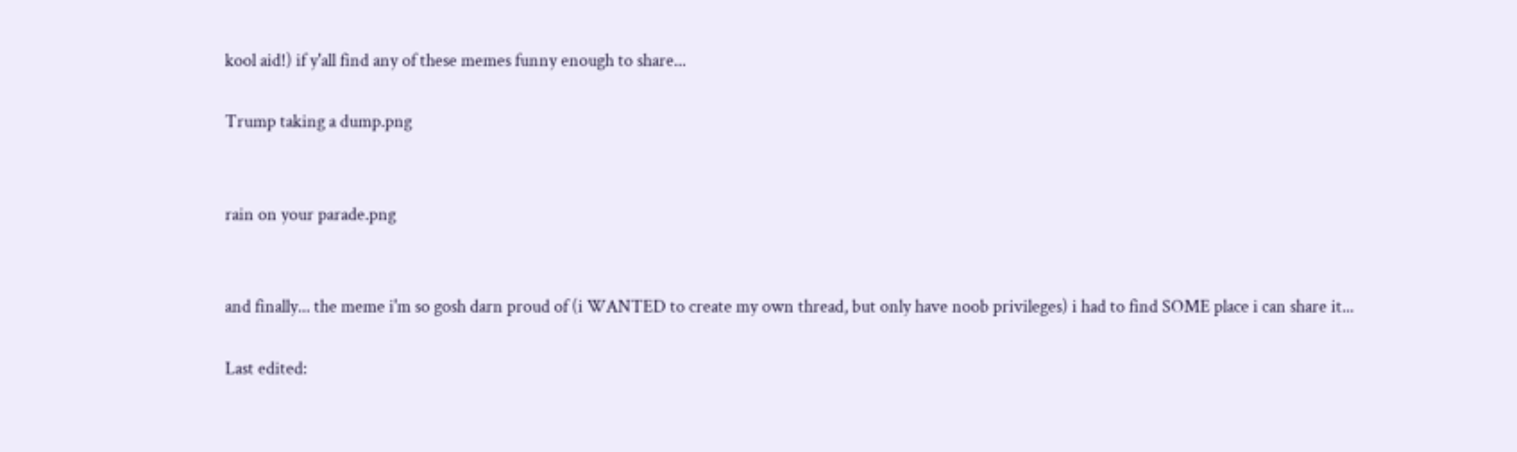kool aid!) if y'all find any of these memes funny enough to share...

Trump taking a dump.png


rain on your parade.png


and finally... the meme i'm so gosh darn proud of (i WANTED to create my own thread, but only have noob privileges) i had to find SOME place i can share it...

Last edited: